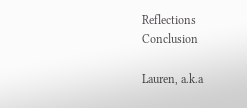Reflections Conclusion

Lauren, a.k.a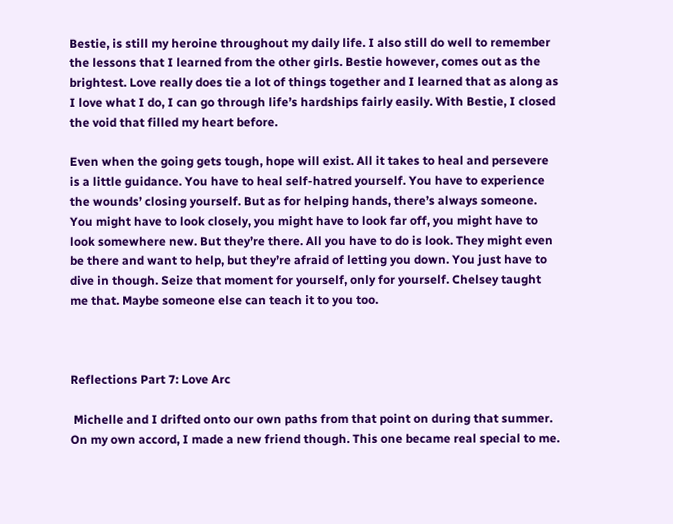Bestie, is still my heroine throughout my daily life. I also still do well to remember the lessons that I learned from the other girls. Bestie however, comes out as the brightest. Love really does tie a lot of things together and I learned that as along as I love what I do, I can go through life’s hardships fairly easily. With Bestie, I closed the void that filled my heart before.

Even when the going gets tough, hope will exist. All it takes to heal and persevere is a little guidance. You have to heal self-hatred yourself. You have to experience the wounds’ closing yourself. But as for helping hands, there’s always someone. You might have to look closely, you might have to look far off, you might have to look somewhere new. But they’re there. All you have to do is look. They might even be there and want to help, but they’re afraid of letting you down. You just have to dive in though. Seize that moment for yourself, only for yourself. Chelsey taught me that. Maybe someone else can teach it to you too.



Reflections Part 7: Love Arc

 Michelle and I drifted onto our own paths from that point on during that summer. On my own accord, I made a new friend though. This one became real special to me.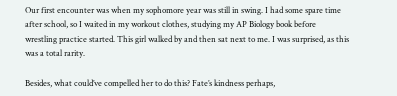Our first encounter was when my sophomore year was still in swing. I had some spare time after school, so I waited in my workout clothes, studying my AP Biology book before wrestling practice started. This girl walked by and then sat next to me. I was surprised, as this was a total rarity.

Besides, what could’ve compelled her to do this? Fate’s kindness perhaps,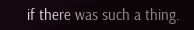if there was such a thing.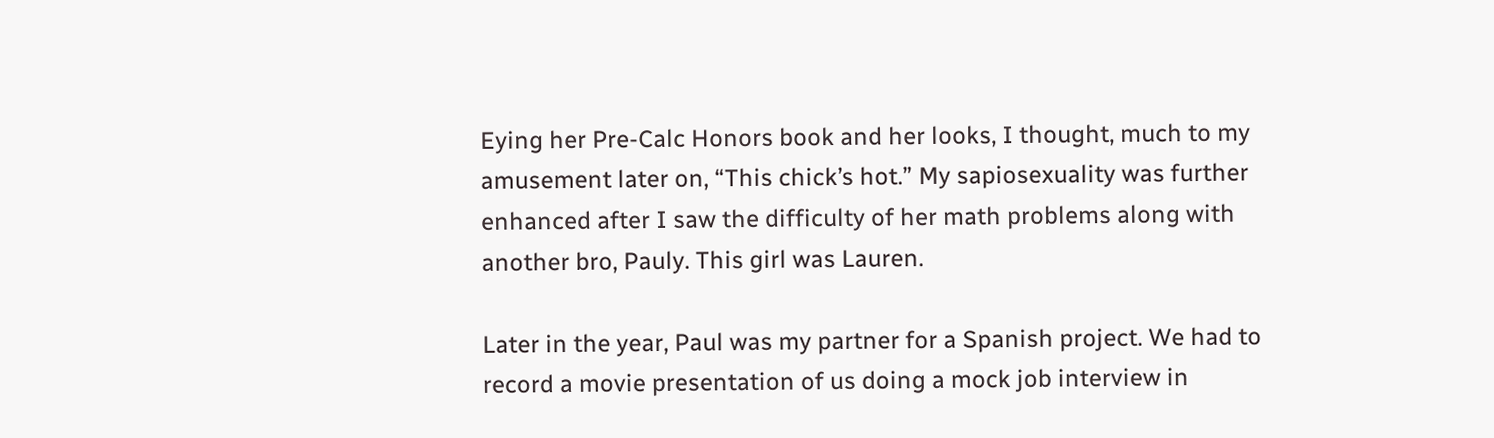Eying her Pre-Calc Honors book and her looks, I thought, much to my amusement later on, “This chick’s hot.” My sapiosexuality was further enhanced after I saw the difficulty of her math problems along with another bro, Pauly. This girl was Lauren.

Later in the year, Paul was my partner for a Spanish project. We had to record a movie presentation of us doing a mock job interview in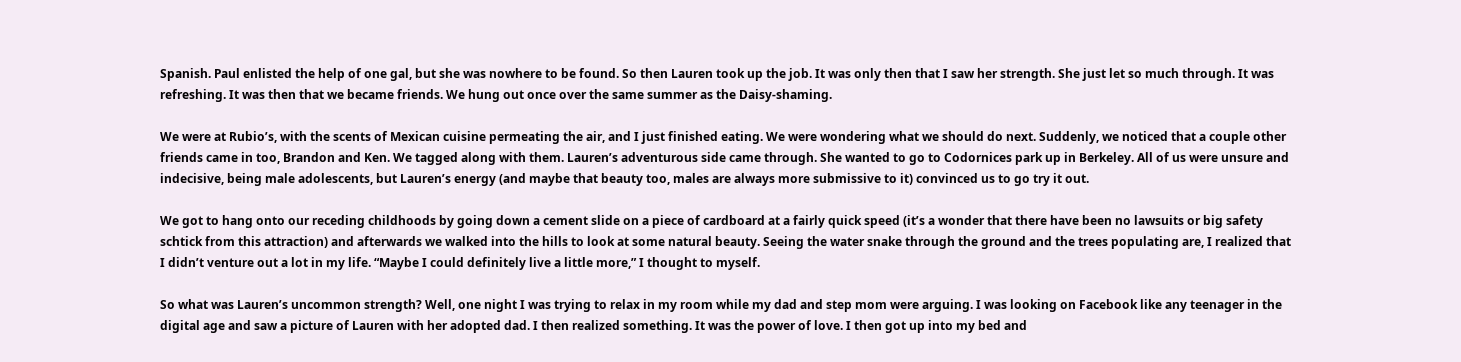Spanish. Paul enlisted the help of one gal, but she was nowhere to be found. So then Lauren took up the job. It was only then that I saw her strength. She just let so much through. It was refreshing. It was then that we became friends. We hung out once over the same summer as the Daisy-shaming.

We were at Rubio’s, with the scents of Mexican cuisine permeating the air, and I just finished eating. We were wondering what we should do next. Suddenly, we noticed that a couple other friends came in too, Brandon and Ken. We tagged along with them. Lauren’s adventurous side came through. She wanted to go to Codornices park up in Berkeley. All of us were unsure and indecisive, being male adolescents, but Lauren’s energy (and maybe that beauty too, males are always more submissive to it) convinced us to go try it out.

We got to hang onto our receding childhoods by going down a cement slide on a piece of cardboard at a fairly quick speed (it’s a wonder that there have been no lawsuits or big safety schtick from this attraction) and afterwards we walked into the hills to look at some natural beauty. Seeing the water snake through the ground and the trees populating are, I realized that I didn’t venture out a lot in my life. “Maybe I could definitely live a little more,” I thought to myself.

So what was Lauren’s uncommon strength? Well, one night I was trying to relax in my room while my dad and step mom were arguing. I was looking on Facebook like any teenager in the digital age and saw a picture of Lauren with her adopted dad. I then realized something. It was the power of love. I then got up into my bed and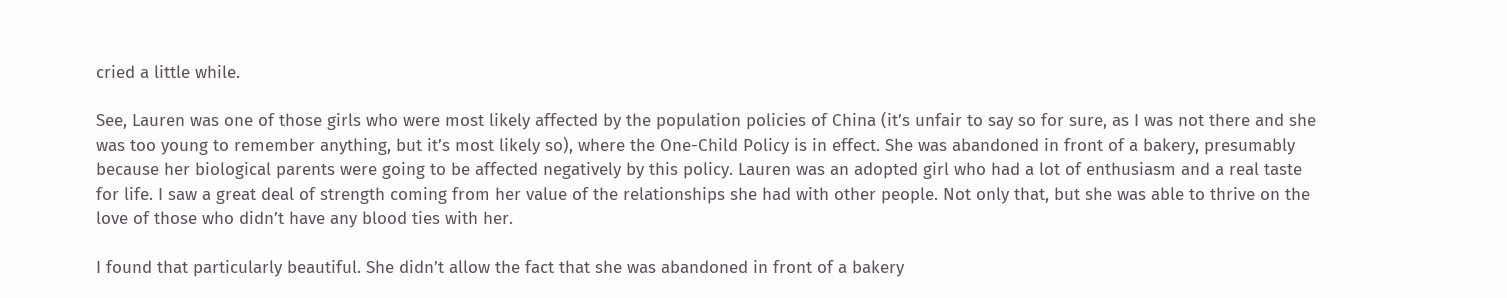cried a little while.

See, Lauren was one of those girls who were most likely affected by the population policies of China (it’s unfair to say so for sure, as I was not there and she was too young to remember anything, but it’s most likely so), where the One-Child Policy is in effect. She was abandoned in front of a bakery, presumably because her biological parents were going to be affected negatively by this policy. Lauren was an adopted girl who had a lot of enthusiasm and a real taste for life. I saw a great deal of strength coming from her value of the relationships she had with other people. Not only that, but she was able to thrive on the love of those who didn’t have any blood ties with her.

I found that particularly beautiful. She didn’t allow the fact that she was abandoned in front of a bakery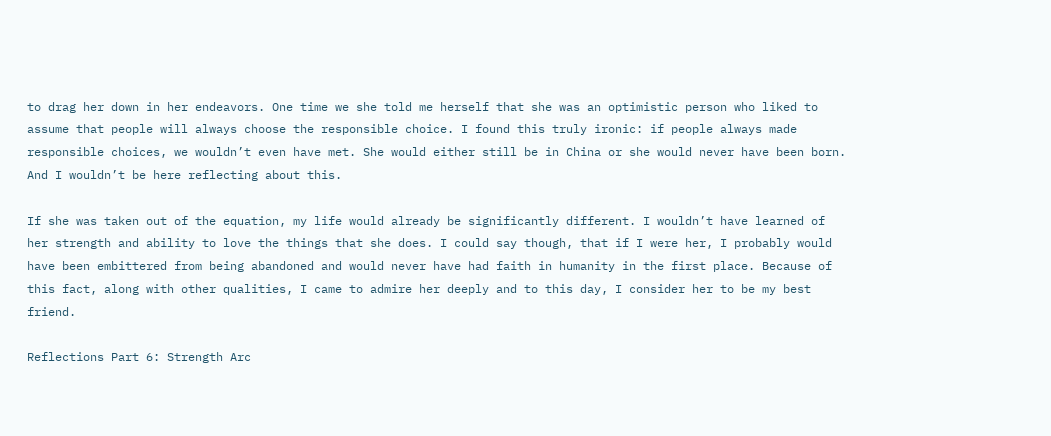to drag her down in her endeavors. One time we she told me herself that she was an optimistic person who liked to assume that people will always choose the responsible choice. I found this truly ironic: if people always made responsible choices, we wouldn’t even have met. She would either still be in China or she would never have been born. And I wouldn’t be here reflecting about this.

If she was taken out of the equation, my life would already be significantly different. I wouldn’t have learned of her strength and ability to love the things that she does. I could say though, that if I were her, I probably would have been embittered from being abandoned and would never have had faith in humanity in the first place. Because of this fact, along with other qualities, I came to admire her deeply and to this day, I consider her to be my best friend.

Reflections Part 6: Strength Arc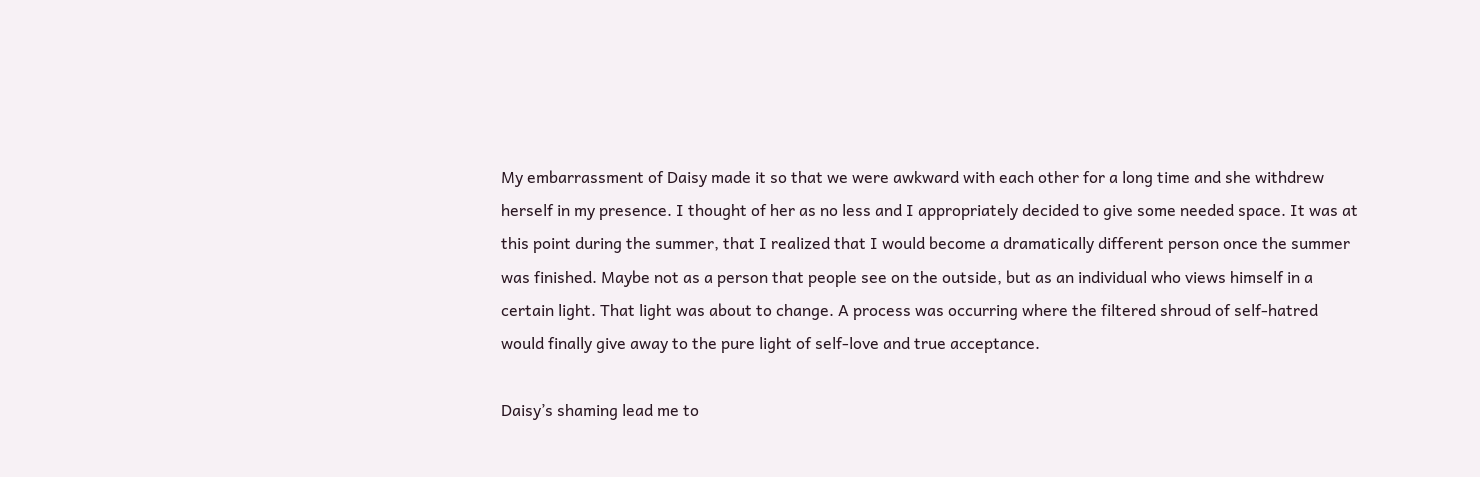My embarrassment of Daisy made it so that we were awkward with each other for a long time and she withdrew herself in my presence. I thought of her as no less and I appropriately decided to give some needed space. It was at this point during the summer, that I realized that I would become a dramatically different person once the summer was finished. Maybe not as a person that people see on the outside, but as an individual who views himself in a certain light. That light was about to change. A process was occurring where the filtered shroud of self-hatred would finally give away to the pure light of self-love and true acceptance.

Daisy’s shaming lead me to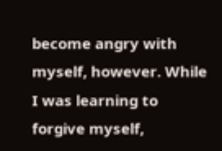become angry with myself, however. While I was learning to forgive myself,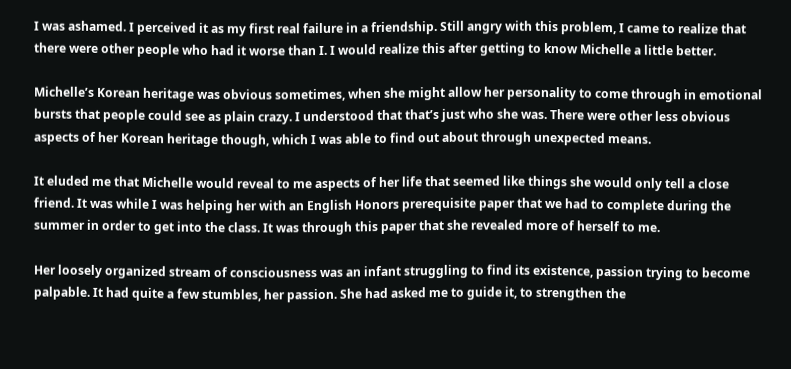I was ashamed. I perceived it as my first real failure in a friendship. Still angry with this problem, I came to realize that there were other people who had it worse than I. I would realize this after getting to know Michelle a little better.

Michelle’s Korean heritage was obvious sometimes, when she might allow her personality to come through in emotional bursts that people could see as plain crazy. I understood that that’s just who she was. There were other less obvious aspects of her Korean heritage though, which I was able to find out about through unexpected means.

It eluded me that Michelle would reveal to me aspects of her life that seemed like things she would only tell a close friend. It was while I was helping her with an English Honors prerequisite paper that we had to complete during the summer in order to get into the class. It was through this paper that she revealed more of herself to me.

Her loosely organized stream of consciousness was an infant struggling to find its existence, passion trying to become palpable. It had quite a few stumbles, her passion. She had asked me to guide it, to strengthen the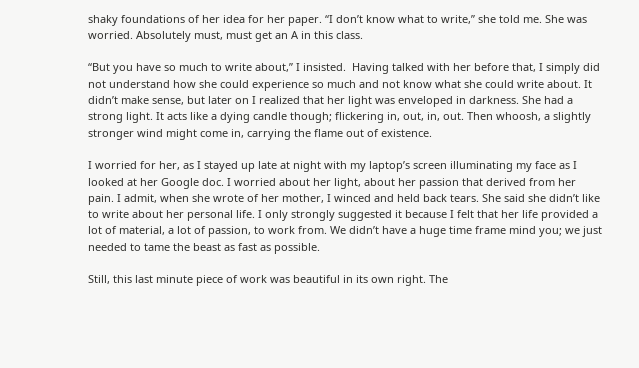shaky foundations of her idea for her paper. “I don’t know what to write,” she told me. She was worried. Absolutely must, must get an A in this class.

“But you have so much to write about,” I insisted.  Having talked with her before that, I simply did not understand how she could experience so much and not know what she could write about. It didn’t make sense, but later on I realized that her light was enveloped in darkness. She had a strong light. It acts like a dying candle though; flickering in, out, in, out. Then whoosh, a slightly stronger wind might come in, carrying the flame out of existence.

I worried for her, as I stayed up late at night with my laptop’s screen illuminating my face as I looked at her Google doc. I worried about her light, about her passion that derived from her pain. I admit, when she wrote of her mother, I winced and held back tears. She said she didn’t like to write about her personal life. I only strongly suggested it because I felt that her life provided a lot of material, a lot of passion, to work from. We didn’t have a huge time frame mind you; we just needed to tame the beast as fast as possible.

Still, this last minute piece of work was beautiful in its own right. The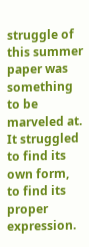struggle of this summer paper was something to be marveled at. It struggled to find its own form, to find its proper expression.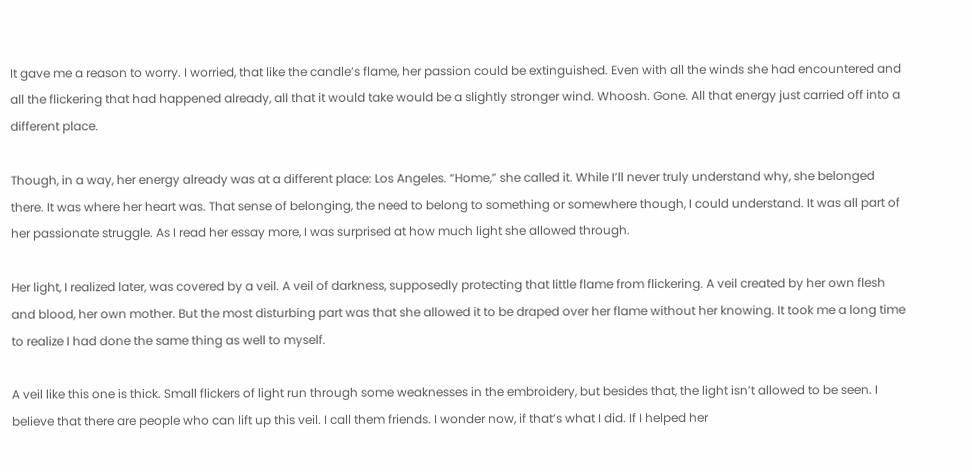It gave me a reason to worry. I worried, that like the candle’s flame, her passion could be extinguished. Even with all the winds she had encountered and all the flickering that had happened already, all that it would take would be a slightly stronger wind. Whoosh. Gone. All that energy just carried off into a different place.

Though, in a way, her energy already was at a different place: Los Angeles. “Home,” she called it. While I’ll never truly understand why, she belonged there. It was where her heart was. That sense of belonging, the need to belong to something or somewhere though, I could understand. It was all part of her passionate struggle. As I read her essay more, I was surprised at how much light she allowed through.

Her light, I realized later, was covered by a veil. A veil of darkness, supposedly protecting that little flame from flickering. A veil created by her own flesh and blood, her own mother. But the most disturbing part was that she allowed it to be draped over her flame without her knowing. It took me a long time to realize I had done the same thing as well to myself.

A veil like this one is thick. Small flickers of light run through some weaknesses in the embroidery, but besides that, the light isn’t allowed to be seen. I believe that there are people who can lift up this veil. I call them friends. I wonder now, if that’s what I did. If I helped her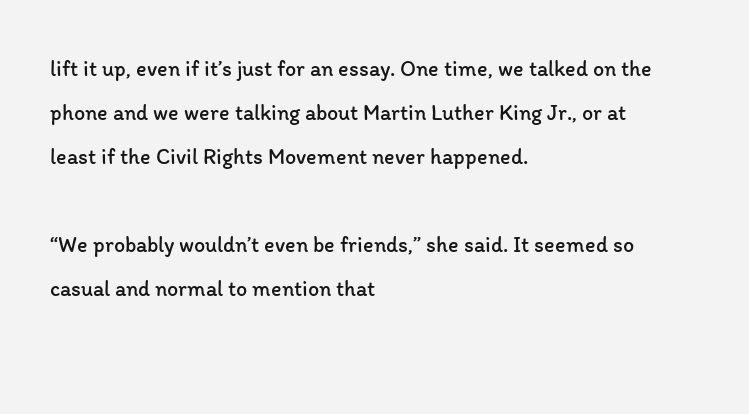lift it up, even if it’s just for an essay. One time, we talked on the phone and we were talking about Martin Luther King Jr., or at least if the Civil Rights Movement never happened.

“We probably wouldn’t even be friends,” she said. It seemed so casual and normal to mention that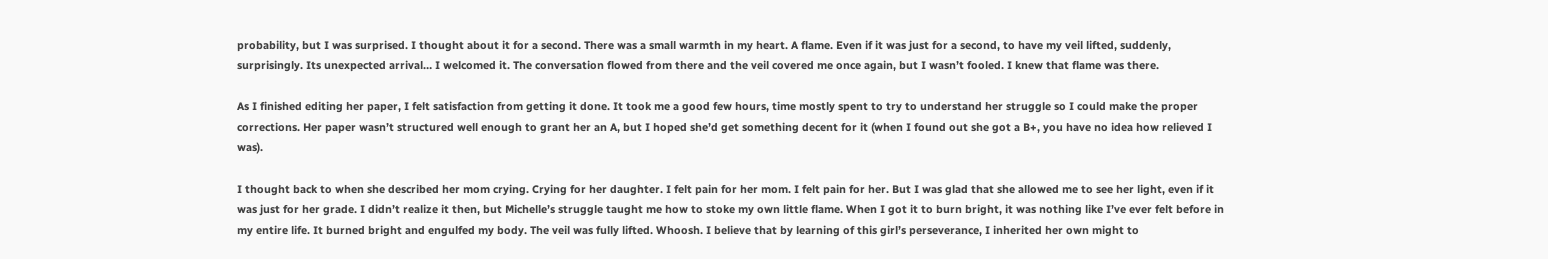probability, but I was surprised. I thought about it for a second. There was a small warmth in my heart. A flame. Even if it was just for a second, to have my veil lifted, suddenly, surprisingly. Its unexpected arrival… I welcomed it. The conversation flowed from there and the veil covered me once again, but I wasn’t fooled. I knew that flame was there.

As I finished editing her paper, I felt satisfaction from getting it done. It took me a good few hours, time mostly spent to try to understand her struggle so I could make the proper corrections. Her paper wasn’t structured well enough to grant her an A, but I hoped she’d get something decent for it (when I found out she got a B+, you have no idea how relieved I was).

I thought back to when she described her mom crying. Crying for her daughter. I felt pain for her mom. I felt pain for her. But I was glad that she allowed me to see her light, even if it was just for her grade. I didn’t realize it then, but Michelle’s struggle taught me how to stoke my own little flame. When I got it to burn bright, it was nothing like I’ve ever felt before in my entire life. It burned bright and engulfed my body. The veil was fully lifted. Whoosh. I believe that by learning of this girl’s perseverance, I inherited her own might to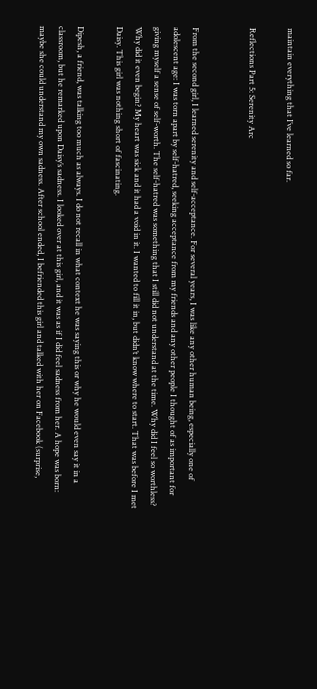maintain everything that I’ve learned so far.

Reflections Part 5: Serenity Arc


From the second girl, I learned serenity and self-acceptance. For several years, I was like any other human being, especially one of adolescent age: I was torn apart by self-hatred, seeking acceptance from my friends and any other people I thought of as important for giving myself a sense of self-worth. The self-hatred was something that I still did not understand at the time. Why did I feel so worthless? Why did it even begin? My heart was sick and it had a void in it. I wanted to fill it in, but didn’t know where to start. That was before I met Daisy. This girl was nothing short of fascinating.

Dipesh, a friend, was talking too much as always. I do not recall in what context he was saying this or why he would even say it in a classroom, but he remarked upon Daisy’s sadness. I looked over at this girl, and it was as if I did feel sadness from her. A hope was born: maybe she could understand my own sadness. After school ended, I befriended this girl and talked with her on Facebook (surprise,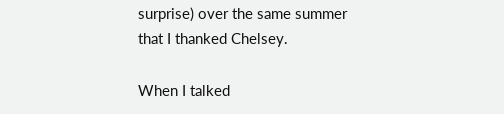surprise) over the same summer that I thanked Chelsey.

When I talked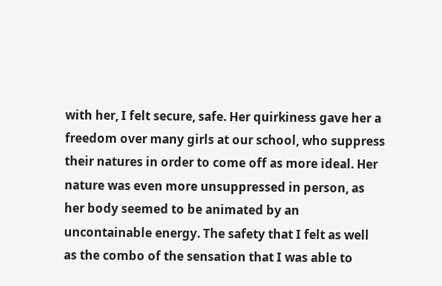with her, I felt secure, safe. Her quirkiness gave her a freedom over many girls at our school, who suppress their natures in order to come off as more ideal. Her nature was even more unsuppressed in person, as her body seemed to be animated by an uncontainable energy. The safety that I felt as well as the combo of the sensation that I was able to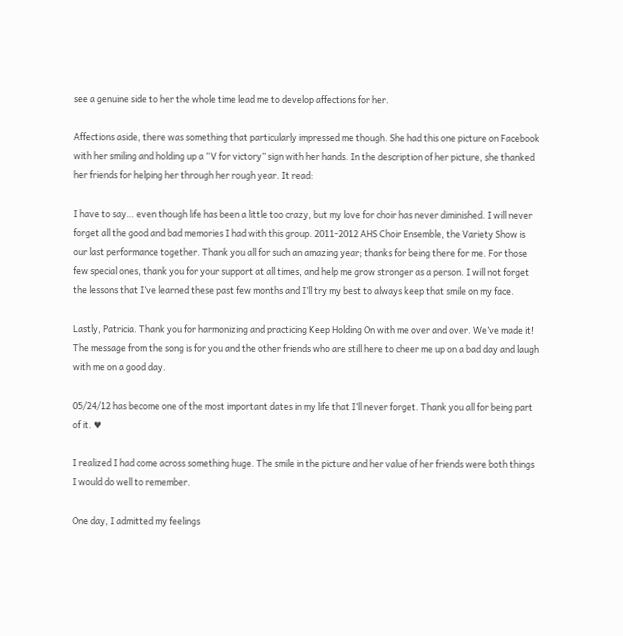see a genuine side to her the whole time lead me to develop affections for her.

Affections aside, there was something that particularly impressed me though. She had this one picture on Facebook with her smiling and holding up a “V for victory” sign with her hands. In the description of her picture, she thanked her friends for helping her through her rough year. It read:

I have to say… even though life has been a little too crazy, but my love for choir has never diminished. I will never forget all the good and bad memories I had with this group. 2011-2012 AHS Choir Ensemble, the Variety Show is our last performance together. Thank you all for such an amazing year; thanks for being there for me. For those few special ones, thank you for your support at all times, and help me grow stronger as a person. I will not forget the lessons that I’ve learned these past few months and I’ll try my best to always keep that smile on my face.

Lastly, Patricia. Thank you for harmonizing and practicing Keep Holding On with me over and over. We’ve made it! The message from the song is for you and the other friends who are still here to cheer me up on a bad day and laugh with me on a good day.

05/24/12 has become one of the most important dates in my life that I’ll never forget. Thank you all for being part of it. ♥

I realized I had come across something huge. The smile in the picture and her value of her friends were both things I would do well to remember.

One day, I admitted my feelings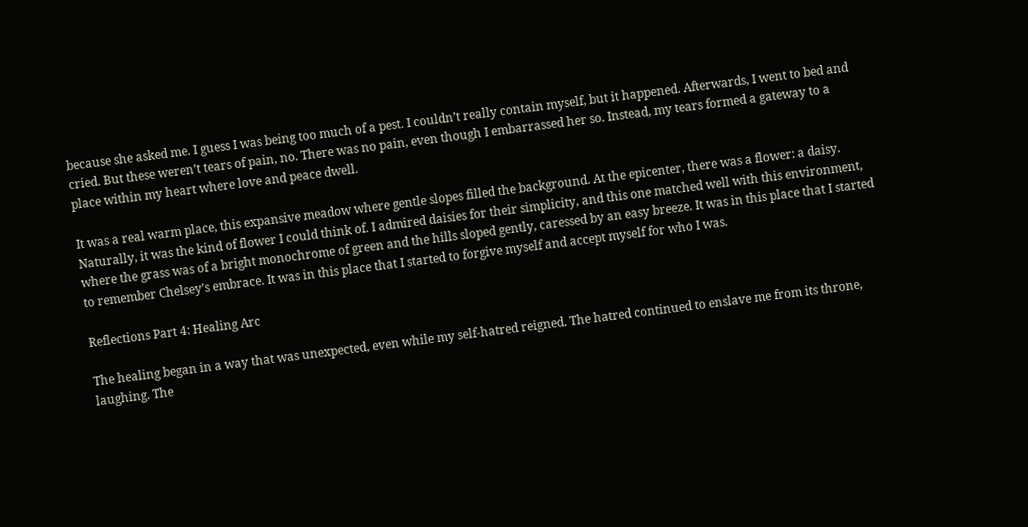because she asked me. I guess I was being too much of a pest. I couldn’t really contain myself, but it happened. Afterwards, I went to bed and cried. But these weren’t tears of pain, no. There was no pain, even though I embarrassed her so. Instead, my tears formed a gateway to a place within my heart where love and peace dwell.

It was a real warm place, this expansive meadow where gentle slopes filled the background. At the epicenter, there was a flower: a daisy. Naturally, it was the kind of flower I could think of. I admired daisies for their simplicity, and this one matched well with this environment, where the grass was of a bright monochrome of green and the hills sloped gently, caressed by an easy breeze. It was in this place that I started to remember Chelsey’s embrace. It was in this place that I started to forgive myself and accept myself for who I was.

Reflections Part 4: Healing Arc

The healing began in a way that was unexpected, even while my self-hatred reigned. The hatred continued to enslave me from its throne, laughing. The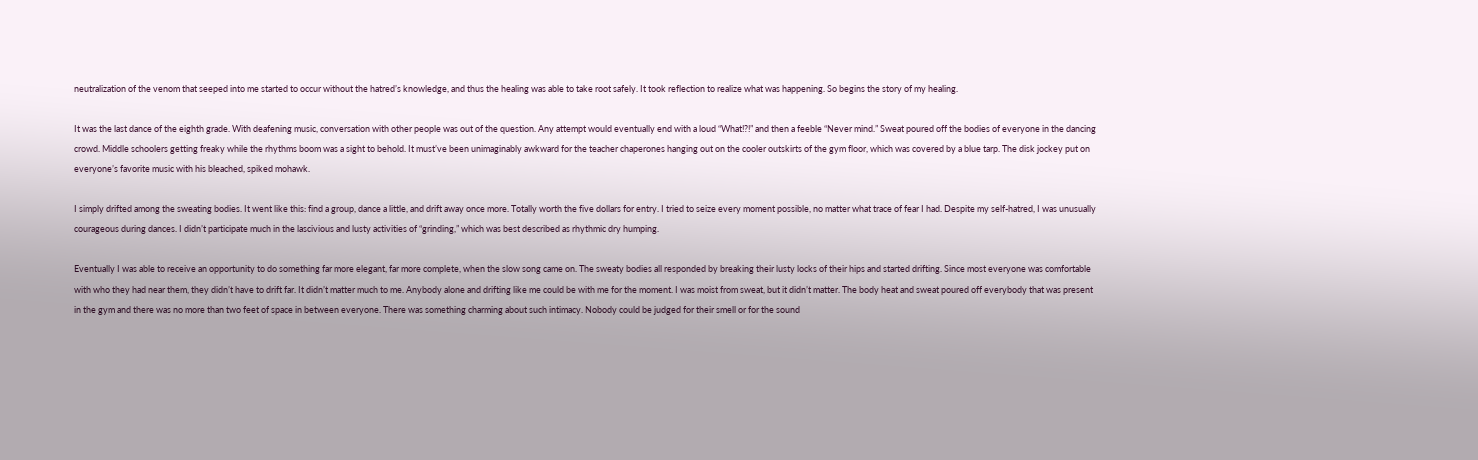neutralization of the venom that seeped into me started to occur without the hatred’s knowledge, and thus the healing was able to take root safely. It took reflection to realize what was happening. So begins the story of my healing.

It was the last dance of the eighth grade. With deafening music, conversation with other people was out of the question. Any attempt would eventually end with a loud “What!?!” and then a feeble “Never mind.” Sweat poured off the bodies of everyone in the dancing crowd. Middle schoolers getting freaky while the rhythms boom was a sight to behold. It must’ve been unimaginably awkward for the teacher chaperones hanging out on the cooler outskirts of the gym floor, which was covered by a blue tarp. The disk jockey put on everyone’s favorite music with his bleached, spiked mohawk.

I simply drifted among the sweating bodies. It went like this: find a group, dance a little, and drift away once more. Totally worth the five dollars for entry. I tried to seize every moment possible, no matter what trace of fear I had. Despite my self-hatred, I was unusually courageous during dances. I didn’t participate much in the lascivious and lusty activities of “grinding,” which was best described as rhythmic dry humping.

Eventually I was able to receive an opportunity to do something far more elegant, far more complete, when the slow song came on. The sweaty bodies all responded by breaking their lusty locks of their hips and started drifting. Since most everyone was comfortable with who they had near them, they didn’t have to drift far. It didn’t matter much to me. Anybody alone and drifting like me could be with me for the moment. I was moist from sweat, but it didn’t matter. The body heat and sweat poured off everybody that was present in the gym and there was no more than two feet of space in between everyone. There was something charming about such intimacy. Nobody could be judged for their smell or for the sound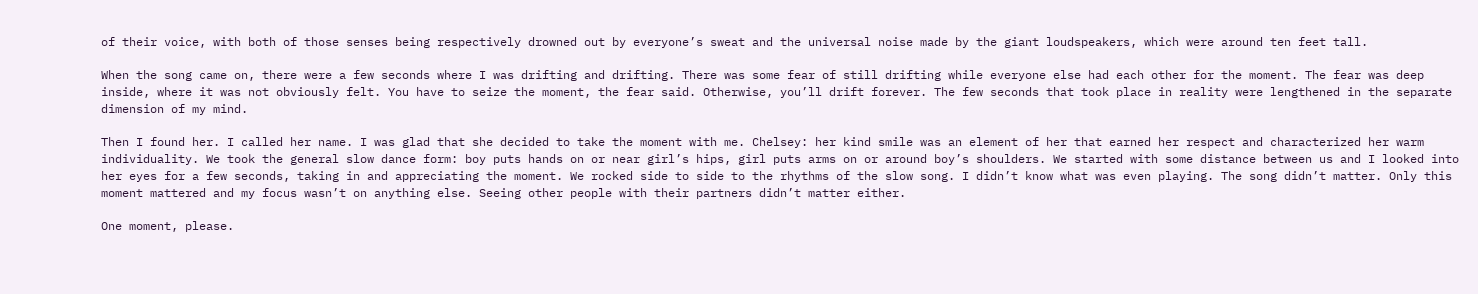of their voice, with both of those senses being respectively drowned out by everyone’s sweat and the universal noise made by the giant loudspeakers, which were around ten feet tall.

When the song came on, there were a few seconds where I was drifting and drifting. There was some fear of still drifting while everyone else had each other for the moment. The fear was deep inside, where it was not obviously felt. You have to seize the moment, the fear said. Otherwise, you’ll drift forever. The few seconds that took place in reality were lengthened in the separate dimension of my mind.

Then I found her. I called her name. I was glad that she decided to take the moment with me. Chelsey: her kind smile was an element of her that earned her respect and characterized her warm individuality. We took the general slow dance form: boy puts hands on or near girl’s hips, girl puts arms on or around boy’s shoulders. We started with some distance between us and I looked into her eyes for a few seconds, taking in and appreciating the moment. We rocked side to side to the rhythms of the slow song. I didn’t know what was even playing. The song didn’t matter. Only this moment mattered and my focus wasn’t on anything else. Seeing other people with their partners didn’t matter either.

One moment, please.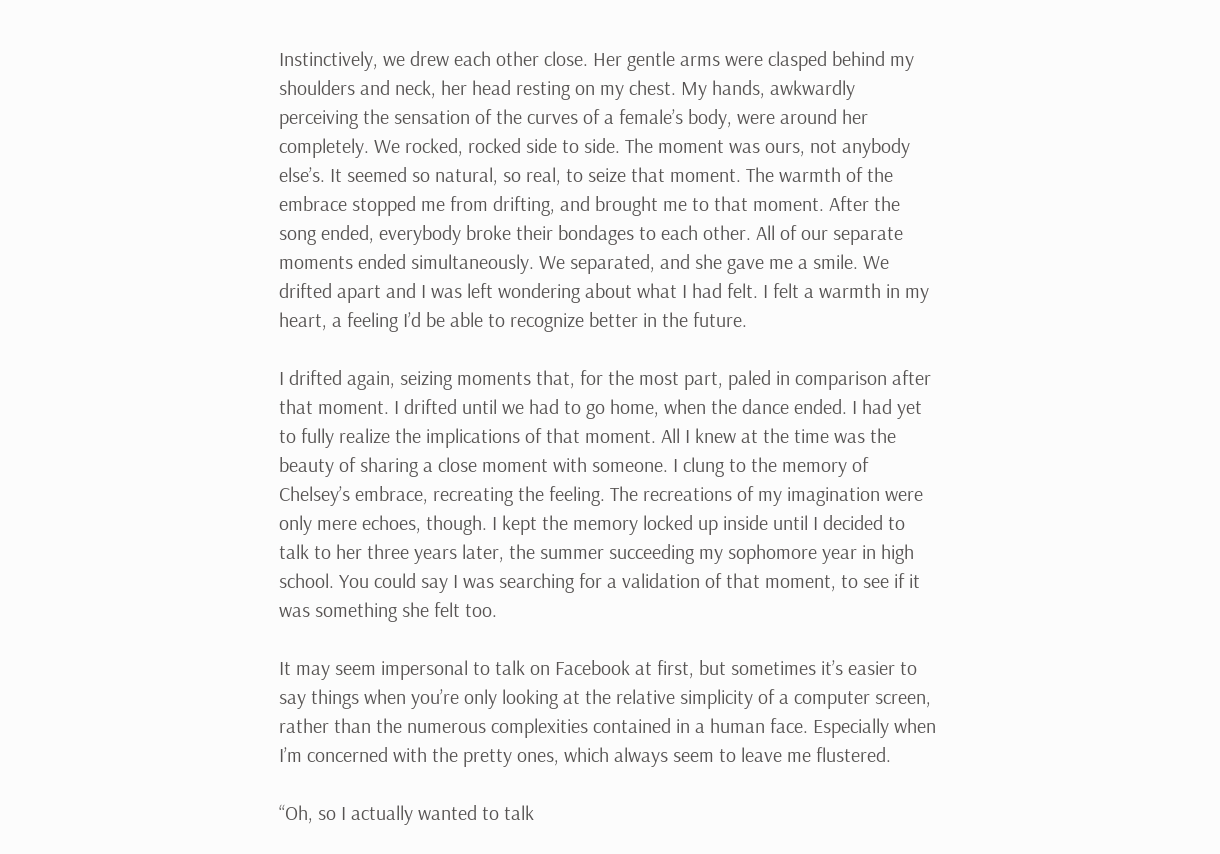Instinctively, we drew each other close. Her gentle arms were clasped behind my shoulders and neck, her head resting on my chest. My hands, awkwardly perceiving the sensation of the curves of a female’s body, were around her completely. We rocked, rocked side to side. The moment was ours, not anybody else’s. It seemed so natural, so real, to seize that moment. The warmth of the embrace stopped me from drifting, and brought me to that moment. After the song ended, everybody broke their bondages to each other. All of our separate moments ended simultaneously. We separated, and she gave me a smile. We drifted apart and I was left wondering about what I had felt. I felt a warmth in my heart, a feeling I’d be able to recognize better in the future.

I drifted again, seizing moments that, for the most part, paled in comparison after that moment. I drifted until we had to go home, when the dance ended. I had yet to fully realize the implications of that moment. All I knew at the time was the beauty of sharing a close moment with someone. I clung to the memory of Chelsey’s embrace, recreating the feeling. The recreations of my imagination were only mere echoes, though. I kept the memory locked up inside until I decided to talk to her three years later, the summer succeeding my sophomore year in high school. You could say I was searching for a validation of that moment, to see if it was something she felt too.

It may seem impersonal to talk on Facebook at first, but sometimes it’s easier to say things when you’re only looking at the relative simplicity of a computer screen, rather than the numerous complexities contained in a human face. Especially when I’m concerned with the pretty ones, which always seem to leave me flustered.

“Oh, so I actually wanted to talk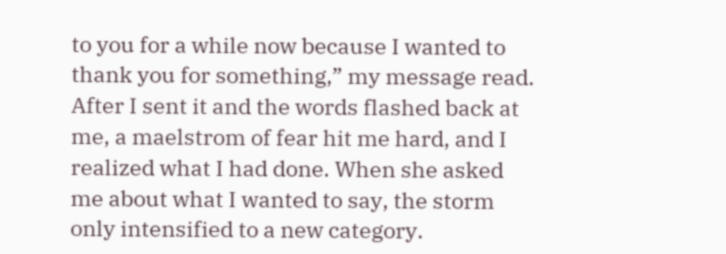to you for a while now because I wanted to thank you for something,” my message read. After I sent it and the words flashed back at me, a maelstrom of fear hit me hard, and I realized what I had done. When she asked me about what I wanted to say, the storm only intensified to a new category.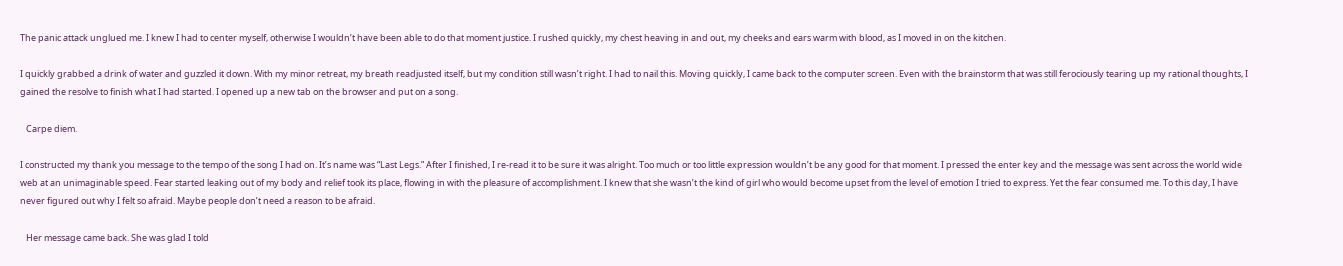The panic attack unglued me. I knew I had to center myself, otherwise I wouldn’t have been able to do that moment justice. I rushed quickly, my chest heaving in and out, my cheeks and ears warm with blood, as I moved in on the kitchen.

I quickly grabbed a drink of water and guzzled it down. With my minor retreat, my breath readjusted itself, but my condition still wasn’t right. I had to nail this. Moving quickly, I came back to the computer screen. Even with the brainstorm that was still ferociously tearing up my rational thoughts, I gained the resolve to finish what I had started. I opened up a new tab on the browser and put on a song.

   Carpe diem.

I constructed my thank you message to the tempo of the song I had on. It’s name was “Last Legs.” After I finished, I re-read it to be sure it was alright. Too much or too little expression wouldn’t be any good for that moment. I pressed the enter key and the message was sent across the world wide web at an unimaginable speed. Fear started leaking out of my body and relief took its place, flowing in with the pleasure of accomplishment. I knew that she wasn’t the kind of girl who would become upset from the level of emotion I tried to express. Yet the fear consumed me. To this day, I have never figured out why I felt so afraid. Maybe people don’t need a reason to be afraid.

   Her message came back. She was glad I told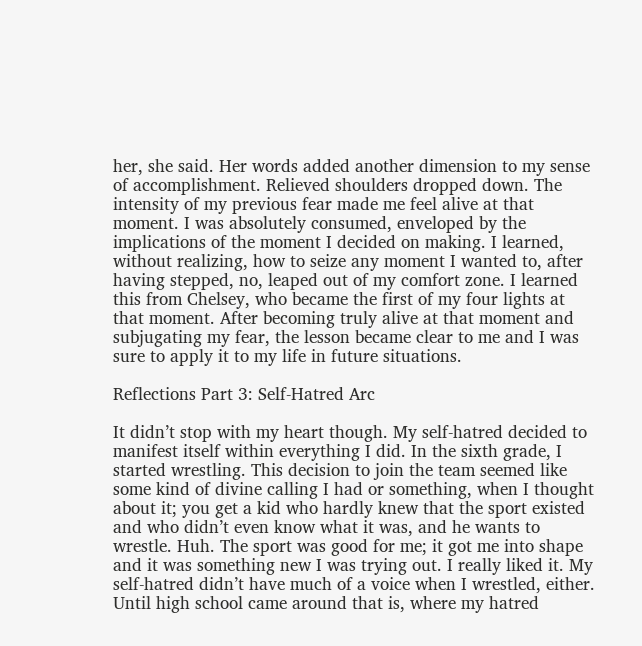her, she said. Her words added another dimension to my sense of accomplishment. Relieved shoulders dropped down. The intensity of my previous fear made me feel alive at that moment. I was absolutely consumed, enveloped by the implications of the moment I decided on making. I learned, without realizing, how to seize any moment I wanted to, after having stepped, no, leaped out of my comfort zone. I learned this from Chelsey, who became the first of my four lights at that moment. After becoming truly alive at that moment and subjugating my fear, the lesson became clear to me and I was sure to apply it to my life in future situations.

Reflections Part 3: Self-Hatred Arc

It didn’t stop with my heart though. My self-hatred decided to manifest itself within everything I did. In the sixth grade, I started wrestling. This decision to join the team seemed like some kind of divine calling I had or something, when I thought about it; you get a kid who hardly knew that the sport existed and who didn’t even know what it was, and he wants to wrestle. Huh. The sport was good for me; it got me into shape and it was something new I was trying out. I really liked it. My self-hatred didn’t have much of a voice when I wrestled, either. Until high school came around that is, where my hatred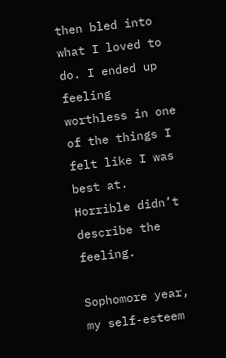then bled into what I loved to do. I ended up feeling worthless in one of the things I felt like I was best at. Horrible didn’t describe the feeling.

Sophomore year, my self-esteem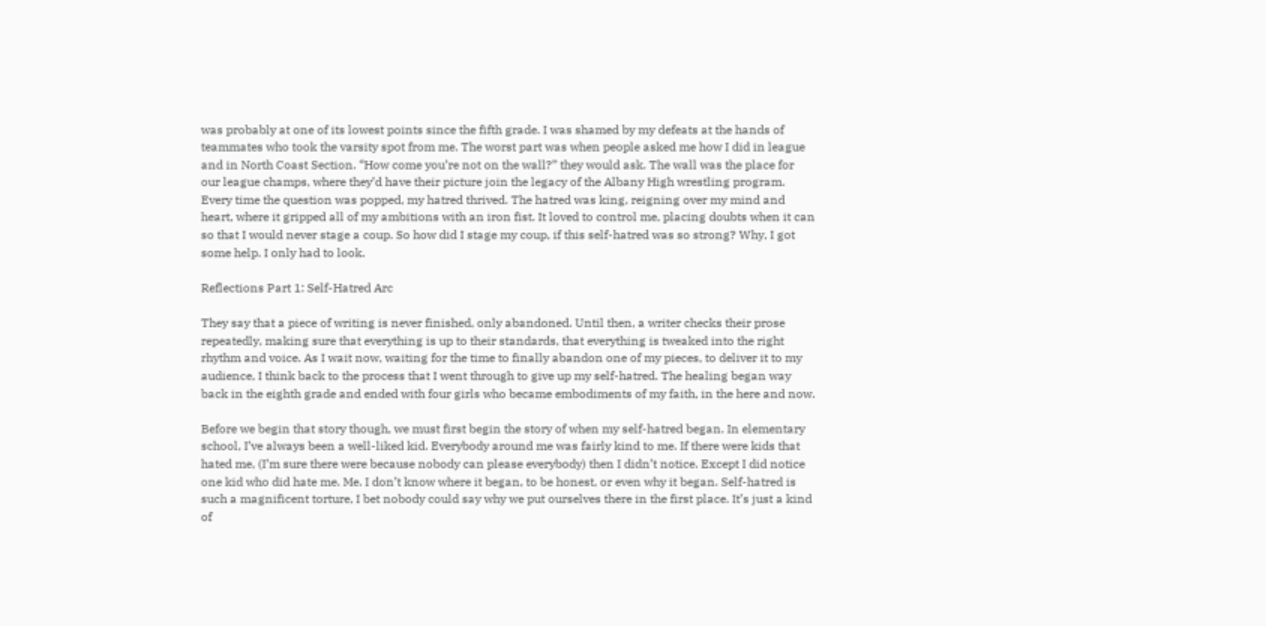was probably at one of its lowest points since the fifth grade. I was shamed by my defeats at the hands of teammates who took the varsity spot from me. The worst part was when people asked me how I did in league and in North Coast Section. “How come you’re not on the wall?” they would ask. The wall was the place for our league champs, where they’d have their picture join the legacy of the Albany High wrestling program. Every time the question was popped, my hatred thrived. The hatred was king, reigning over my mind and heart, where it gripped all of my ambitions with an iron fist. It loved to control me, placing doubts when it can so that I would never stage a coup. So how did I stage my coup, if this self-hatred was so strong? Why, I got some help. I only had to look.

Reflections Part 1: Self-Hatred Arc

They say that a piece of writing is never finished, only abandoned. Until then, a writer checks their prose repeatedly, making sure that everything is up to their standards, that everything is tweaked into the right rhythm and voice. As I wait now, waiting for the time to finally abandon one of my pieces, to deliver it to my audience, I think back to the process that I went through to give up my self-hatred. The healing began way back in the eighth grade and ended with four girls who became embodiments of my faith, in the here and now.

Before we begin that story though, we must first begin the story of when my self-hatred began. In elementary school, I’ve always been a well-liked kid. Everybody around me was fairly kind to me. If there were kids that hated me, (I’m sure there were because nobody can please everybody) then I didn’t notice. Except I did notice one kid who did hate me. Me. I don’t know where it began, to be honest, or even why it began. Self-hatred is such a magnificent torture, I bet nobody could say why we put ourselves there in the first place. It’s just a kind of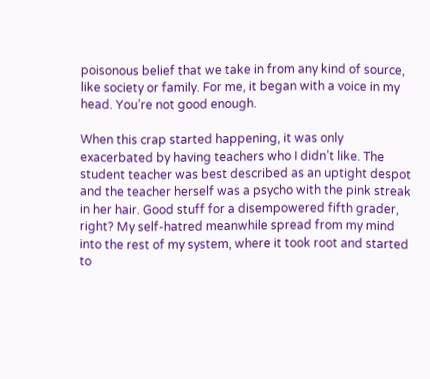poisonous belief that we take in from any kind of source, like society or family. For me, it began with a voice in my head. You’re not good enough.

When this crap started happening, it was only exacerbated by having teachers who I didn’t like. The student teacher was best described as an uptight despot and the teacher herself was a psycho with the pink streak in her hair. Good stuff for a disempowered fifth grader, right? My self-hatred meanwhile spread from my mind into the rest of my system, where it took root and started to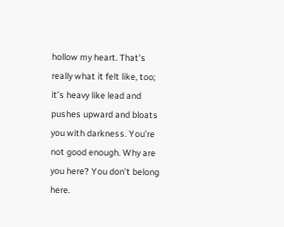hollow my heart. That’s really what it felt like, too; it’s heavy like lead and pushes upward and bloats you with darkness. You’re not good enough. Why are you here? You don’t belong here.